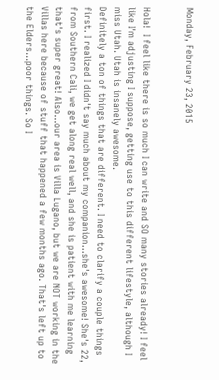Monday, February 23, 2015


Hola!  I feel like there is so much I can write and SO many stories already! I feel like I'm adjusting I suppose, getting use to this different lifestyle, although I miss Utah. Utah is insanely awesome.
Definitely a ton of things that are different. I need to clarify a couple things first. I realized I didn't say much about my companion...she's awesome! She's 22, from Southern Cali, we get along real well, and she is patient with me learning that's super great! Also...our area is Villa Lugano, but we are NOT working in the Villas here because of stuff that happened a few months ago. That's left up to the Elders...poor things. So I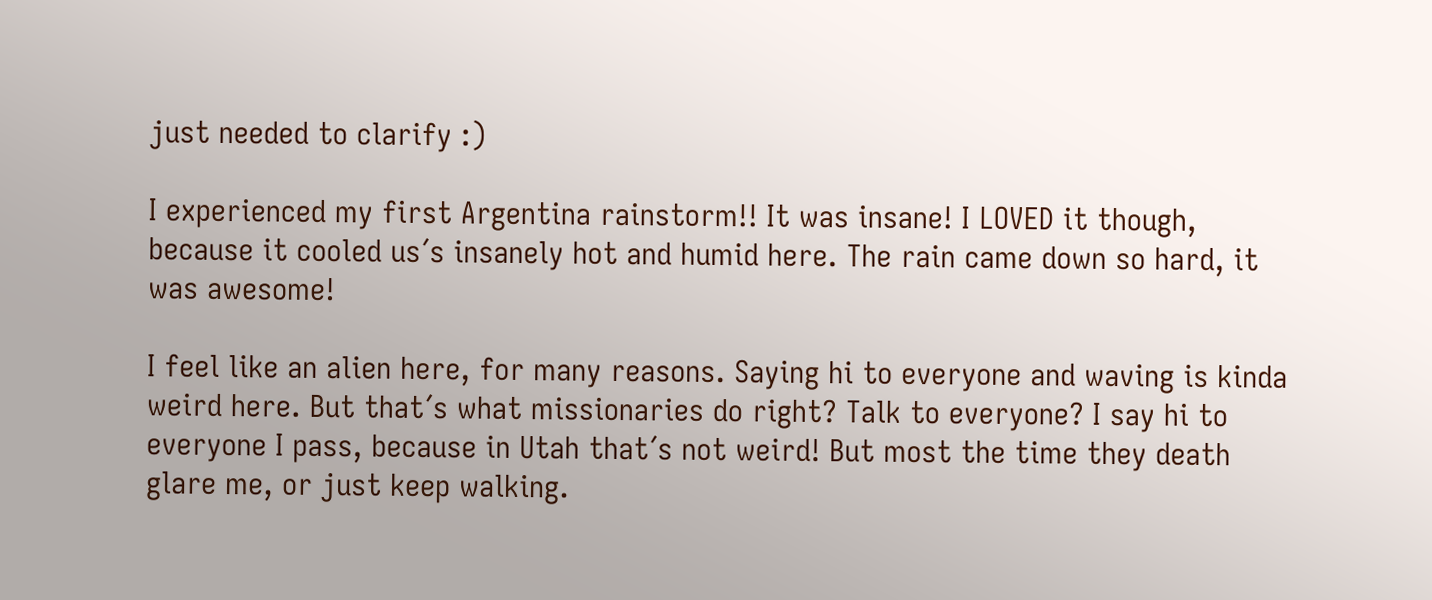just needed to clarify :)

I experienced my first Argentina rainstorm!! It was insane! I LOVED it though, because it cooled us´s insanely hot and humid here. The rain came down so hard, it was awesome!

I feel like an alien here, for many reasons. Saying hi to everyone and waving is kinda weird here. But that´s what missionaries do right? Talk to everyone? I say hi to everyone I pass, because in Utah that´s not weird! But most the time they death glare me, or just keep walking.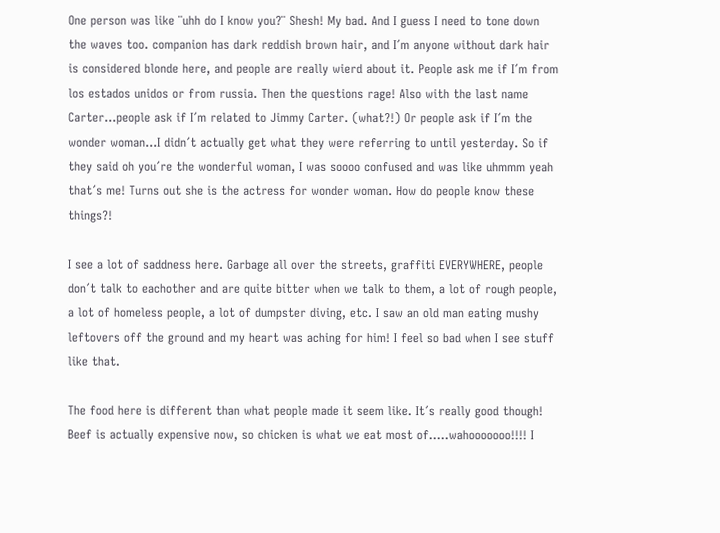One person was like ¨uhh do I know you?¨ Shesh! My bad. And I guess I need to tone down the waves too. companion has dark reddish brown hair, and I´m anyone without dark hair is considered blonde here, and people are really wierd about it. People ask me if I´m from los estados unidos or from russia. Then the questions rage! Also with the last name Carter...people ask if I´m related to Jimmy Carter. (what?!) Or people ask if I´m the wonder woman...I didn´t actually get what they were referring to until yesterday. So if they said oh you´re the wonderful woman, I was soooo confused and was like uhmmm yeah that´s me! Turns out she is the actress for wonder woman. How do people know these things?!

I see a lot of saddness here. Garbage all over the streets, graffiti EVERYWHERE, people don´t talk to eachother and are quite bitter when we talk to them, a lot of rough people, a lot of homeless people, a lot of dumpster diving, etc. I saw an old man eating mushy leftovers off the ground and my heart was aching for him! I feel so bad when I see stuff like that.

The food here is different than what people made it seem like. It´s really good though! Beef is actually expensive now, so chicken is what we eat most of.....wahooooooo!!!! I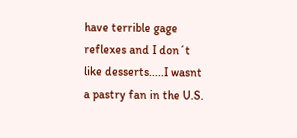have terrible gage reflexes and I don´t like desserts.....I wasnt a pastry fan in the U.S.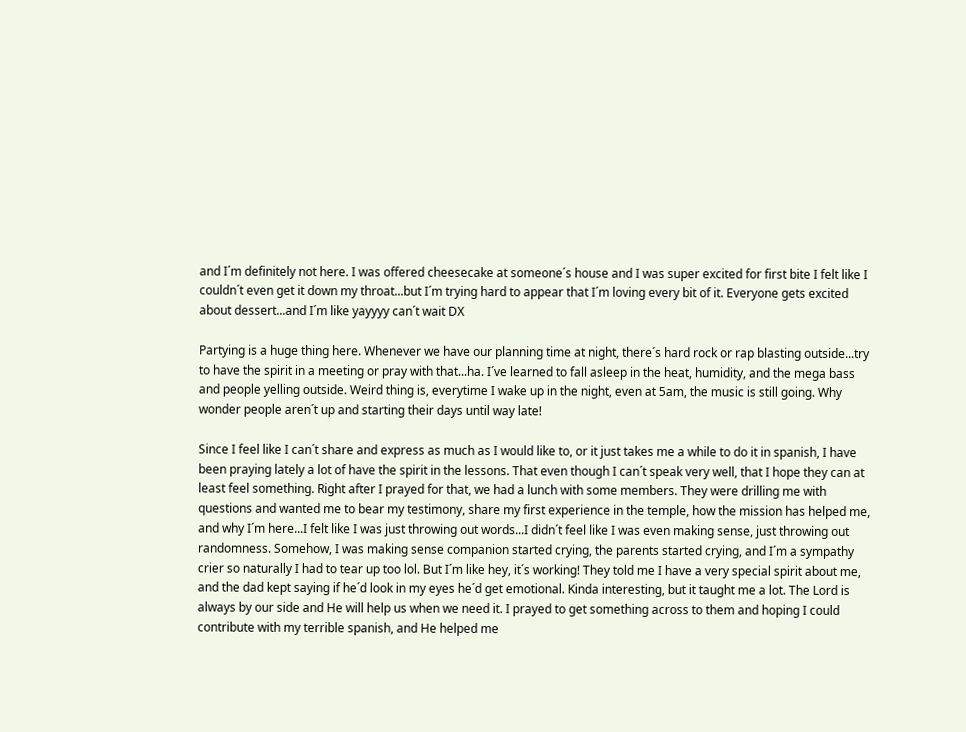and I´m definitely not here. I was offered cheesecake at someone´s house and I was super excited for first bite I felt like I couldn´t even get it down my throat...but I´m trying hard to appear that I´m loving every bit of it. Everyone gets excited about dessert...and I´m like yayyyy can´t wait DX

Partying is a huge thing here. Whenever we have our planning time at night, there´s hard rock or rap blasting outside...try to have the spirit in a meeting or pray with that...ha. I´ve learned to fall asleep in the heat, humidity, and the mega bass and people yelling outside. Weird thing is, everytime I wake up in the night, even at 5am, the music is still going. Why wonder people aren´t up and starting their days until way late!

Since I feel like I can´t share and express as much as I would like to, or it just takes me a while to do it in spanish, I have been praying lately a lot of have the spirit in the lessons. That even though I can´t speak very well, that I hope they can at least feel something. Right after I prayed for that, we had a lunch with some members. They were drilling me with questions and wanted me to bear my testimony, share my first experience in the temple, how the mission has helped me, and why I´m here...I felt like I was just throwing out words...I didn´t feel like I was even making sense, just throwing out randomness. Somehow, I was making sense companion started crying, the parents started crying, and I´m a sympathy crier so naturally I had to tear up too lol. But I´m like hey, it´s working! They told me I have a very special spirit about me, and the dad kept saying if he´d look in my eyes he´d get emotional. Kinda interesting, but it taught me a lot. The Lord is always by our side and He will help us when we need it. I prayed to get something across to them and hoping I could contribute with my terrible spanish, and He helped me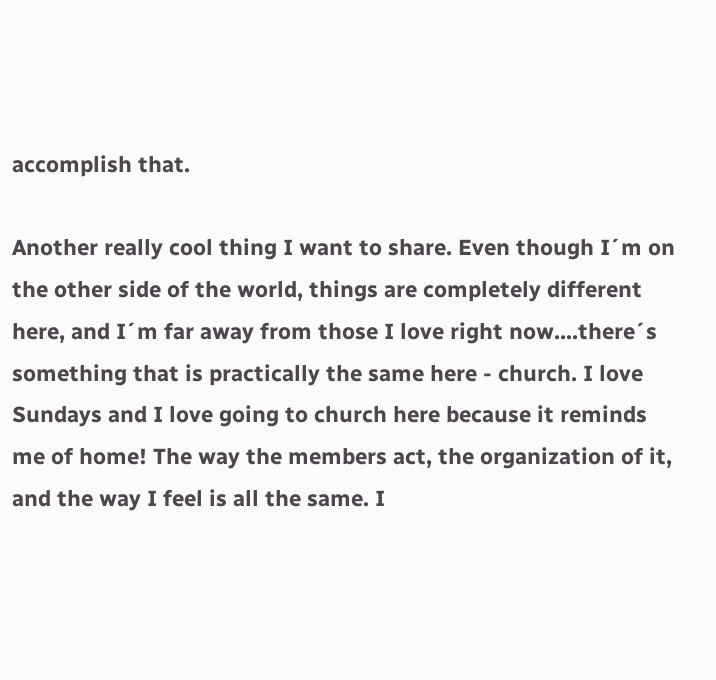accomplish that.

Another really cool thing I want to share. Even though I´m on the other side of the world, things are completely different here, and I´m far away from those I love right now....there´s something that is practically the same here - church. I love Sundays and I love going to church here because it reminds me of home! The way the members act, the organization of it, and the way I feel is all the same. I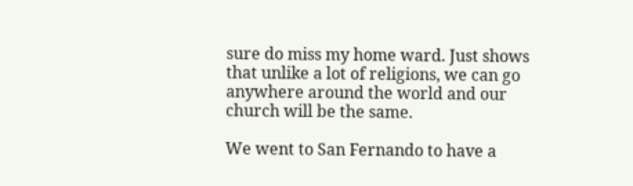sure do miss my home ward. Just shows that unlike a lot of religions, we can go anywhere around the world and our church will be the same.

We went to San Fernando to have a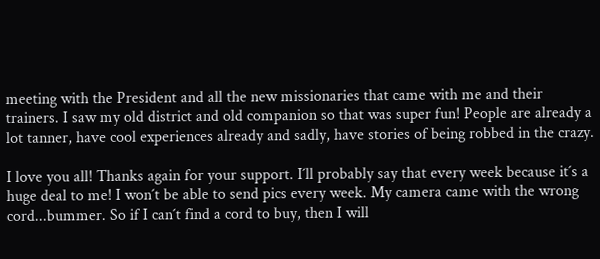meeting with the President and all the new missionaries that came with me and their trainers. I saw my old district and old companion so that was super fun! People are already a lot tanner, have cool experiences already and sadly, have stories of being robbed in the crazy.

I love you all! Thanks again for your support. I´ll probably say that every week because it´s a huge deal to me! I won´t be able to send pics every week. My camera came with the wrong cord...bummer. So if I can´t find a cord to buy, then I will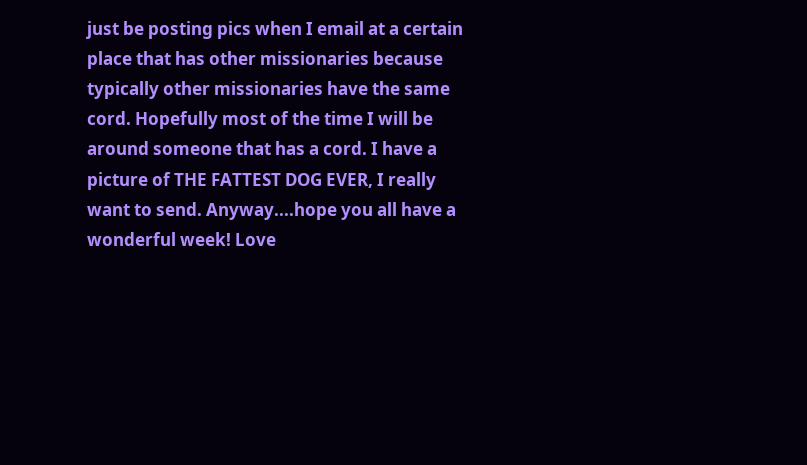just be posting pics when I email at a certain place that has other missionaries because typically other missionaries have the same cord. Hopefully most of the time I will be around someone that has a cord. I have a picture of THE FATTEST DOG EVER, I really want to send. Anyway....hope you all have a wonderful week! Love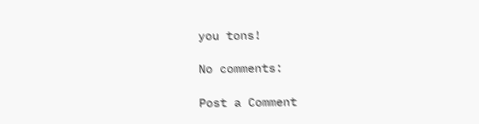you tons!

No comments:

Post a Comment